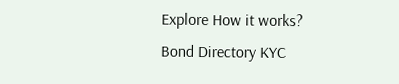Explore How it works? Bond Directory KYC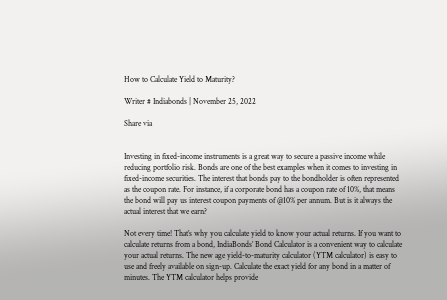How to Calculate Yield to Maturity?

Writer # Indiabonds | November 25, 2022

Share via


Investing in fixed-income instruments is a great way to secure a passive income while reducing portfolio risk. Bonds are one of the best examples when it comes to investing in fixed-income securities. The interest that bonds pay to the bondholder is often represented as the coupon rate. For instance, if a corporate bond has a coupon rate of 10%, that means the bond will pay us interest coupon payments of @10% per annum. But is it always the actual interest that we earn?

Not every time! That’s why you calculate yield to know your actual returns. If you want to calculate returns from a bond, IndiaBonds’ Bond Calculator is a convenient way to calculate your actual returns. The new age yield-to-maturity calculator (YTM calculator) is easy to use and freely available on sign-up. Calculate the exact yield for any bond in a matter of minutes. The YTM calculator helps provide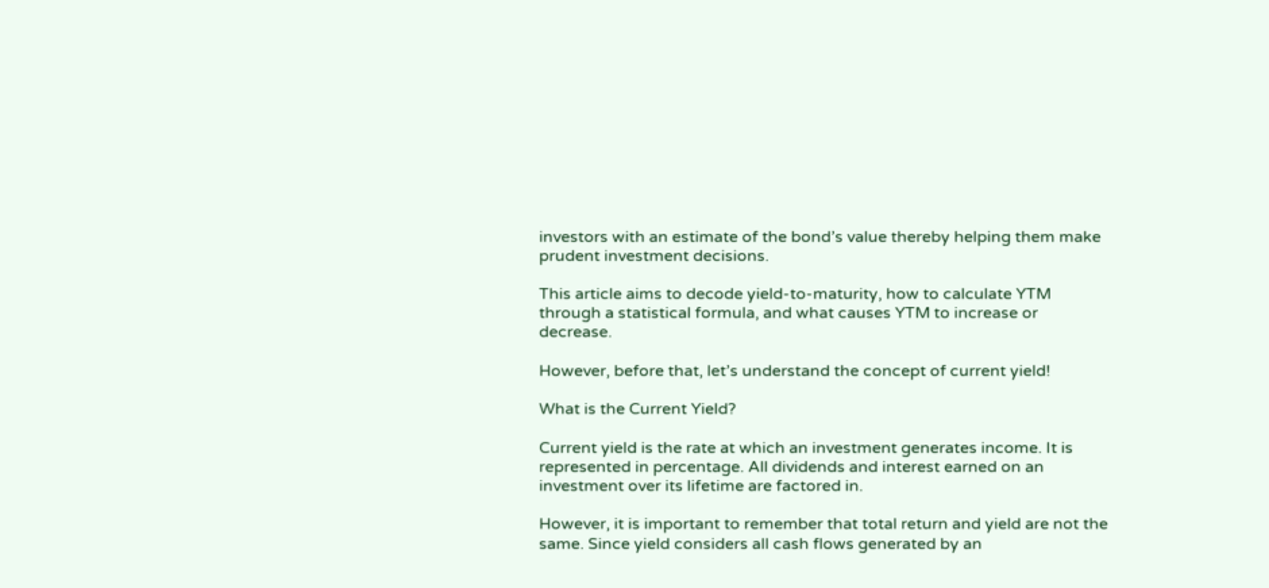investors with an estimate of the bond’s value thereby helping them make prudent investment decisions.

This article aims to decode yield-to-maturity, how to calculate YTM through a statistical formula, and what causes YTM to increase or decrease.

However, before that, let’s understand the concept of current yield!

What is the Current Yield?

Current yield is the rate at which an investment generates income. It is represented in percentage. All dividends and interest earned on an investment over its lifetime are factored in.

However, it is important to remember that total return and yield are not the same. Since yield considers all cash flows generated by an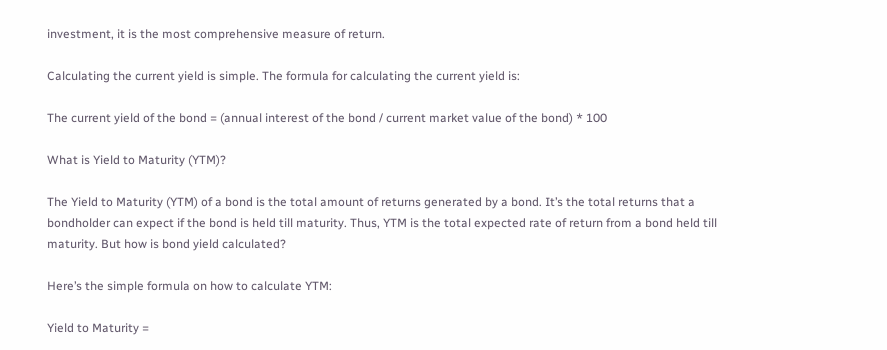investment, it is the most comprehensive measure of return.

Calculating the current yield is simple. The formula for calculating the current yield is:

The current yield of the bond = (annual interest of the bond / current market value of the bond) * 100

What is Yield to Maturity (YTM)?

The Yield to Maturity (YTM) of a bond is the total amount of returns generated by a bond. It’s the total returns that a bondholder can expect if the bond is held till maturity. Thus, YTM is the total expected rate of return from a bond held till maturity. But how is bond yield calculated?

Here’s the simple formula on how to calculate YTM:

Yield to Maturity =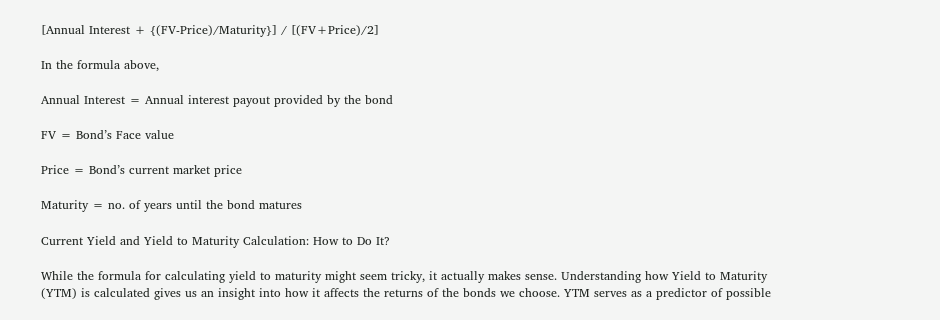[Annual Interest + {(FV-Price)/Maturity}] / [(FV+Price)/2]

In the formula above,

Annual Interest = Annual interest payout provided by the bond

FV = Bond’s Face value

Price = Bond’s current market price

Maturity = no. of years until the bond matures

Current Yield and Yield to Maturity Calculation: How to Do It?

While the formula for calculating yield to maturity might seem tricky, it actually makes sense. Understanding how Yield to Maturity (YTM) is calculated gives us an insight into how it affects the returns of the bonds we choose. YTM serves as a predictor of possible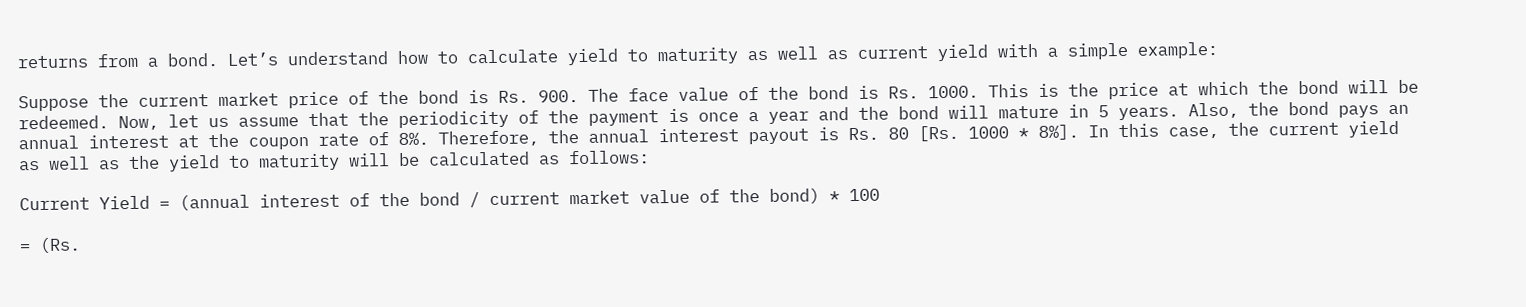returns from a bond. Let’s understand how to calculate yield to maturity as well as current yield with a simple example:

Suppose the current market price of the bond is Rs. 900. The face value of the bond is Rs. 1000. This is the price at which the bond will be redeemed. Now, let us assume that the periodicity of the payment is once a year and the bond will mature in 5 years. Also, the bond pays an annual interest at the coupon rate of 8%. Therefore, the annual interest payout is Rs. 80 [Rs. 1000 * 8%]. In this case, the current yield as well as the yield to maturity will be calculated as follows:

Current Yield = (annual interest of the bond / current market value of the bond) * 100

= (Rs.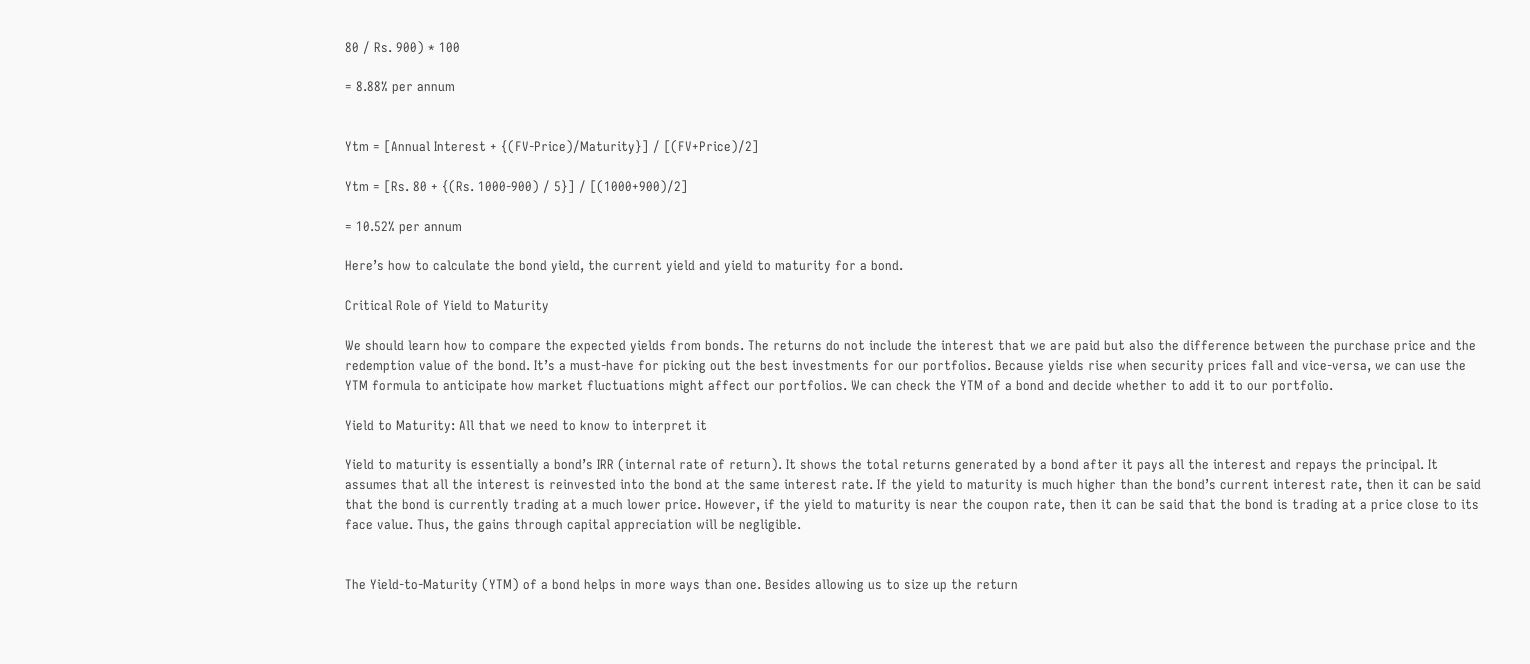80 / Rs. 900) * 100

= 8.88% per annum


Ytm = [Annual Interest + {(FV-Price)/Maturity}] / [(FV+Price)/2]

Ytm = [Rs. 80 + {(Rs. 1000-900) / 5}] / [(1000+900)/2]

= 10.52% per annum

Here’s how to calculate the bond yield, the current yield and yield to maturity for a bond.

Critical Role of Yield to Maturity

We should learn how to compare the expected yields from bonds. The returns do not include the interest that we are paid but also the difference between the purchase price and the redemption value of the bond. It’s a must-have for picking out the best investments for our portfolios. Because yields rise when security prices fall and vice-versa, we can use the YTM formula to anticipate how market fluctuations might affect our portfolios. We can check the YTM of a bond and decide whether to add it to our portfolio.

Yield to Maturity: All that we need to know to interpret it

Yield to maturity is essentially a bond’s IRR (internal rate of return). It shows the total returns generated by a bond after it pays all the interest and repays the principal. It assumes that all the interest is reinvested into the bond at the same interest rate. If the yield to maturity is much higher than the bond’s current interest rate, then it can be said that the bond is currently trading at a much lower price. However, if the yield to maturity is near the coupon rate, then it can be said that the bond is trading at a price close to its face value. Thus, the gains through capital appreciation will be negligible.


The Yield-to-Maturity (YTM) of a bond helps in more ways than one. Besides allowing us to size up the return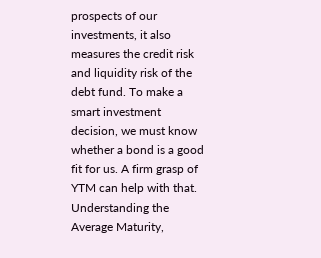prospects of our investments, it also measures the credit risk and liquidity risk of the debt fund. To make a smart investment decision, we must know whether a bond is a good fit for us. A firm grasp of YTM can help with that. Understanding the Average Maturity,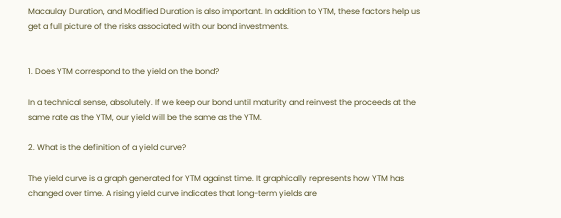Macaulay Duration, and Modified Duration is also important. In addition to YTM, these factors help us get a full picture of the risks associated with our bond investments.


1. Does YTM correspond to the yield on the bond?

In a technical sense, absolutely. If we keep our bond until maturity and reinvest the proceeds at the same rate as the YTM, our yield will be the same as the YTM.

2. What is the definition of a yield curve?

The yield curve is a graph generated for YTM against time. It graphically represents how YTM has changed over time. A rising yield curve indicates that long-term yields are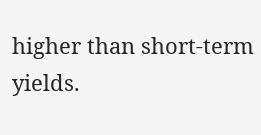higher than short-term yields.